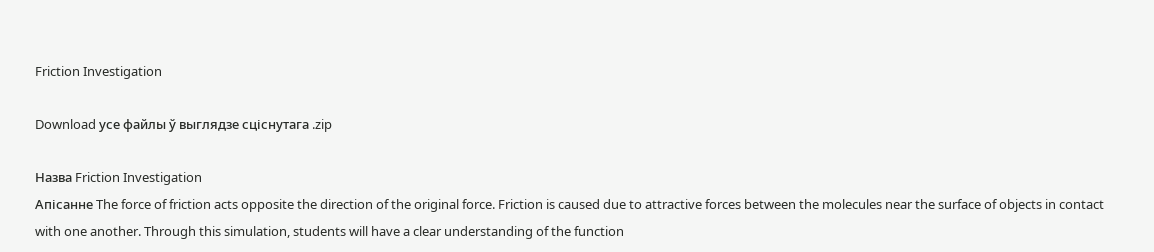Friction Investigation

Download усе файлы ў выглядзе сціснутага .zip

Назва Friction Investigation
Апісанне The force of friction acts opposite the direction of the original force. Friction is caused due to attractive forces between the molecules near the surface of objects in contact with one another. Through this simulation, students will have a clear understanding of the function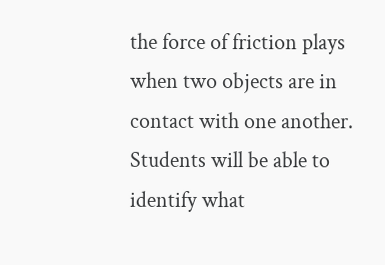the force of friction plays when two objects are in contact with one another. Students will be able to identify what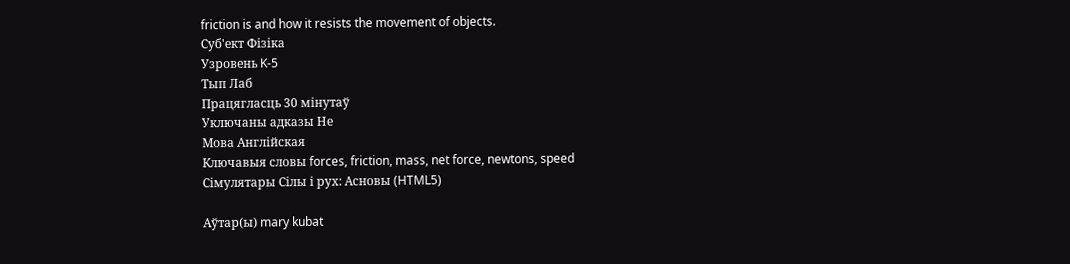friction is and how it resists the movement of objects.
Суб'ект Фізіка
Узровень K-5
Тып Лаб
Працягласць 30 мінутаў
Уключаны адказы Не
Мова Англійская
Ключавыя словы forces, friction, mass, net force, newtons, speed
Сімулятары Сілы і рух: Асновы (HTML5)

Аўтар(ы) mary kubat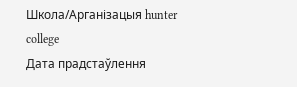Школа/Арганізацыя hunter college
Дата прадстаўлення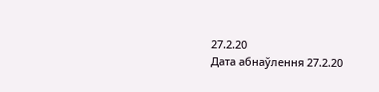27.2.20
Дата абнаўлення 27.2.20